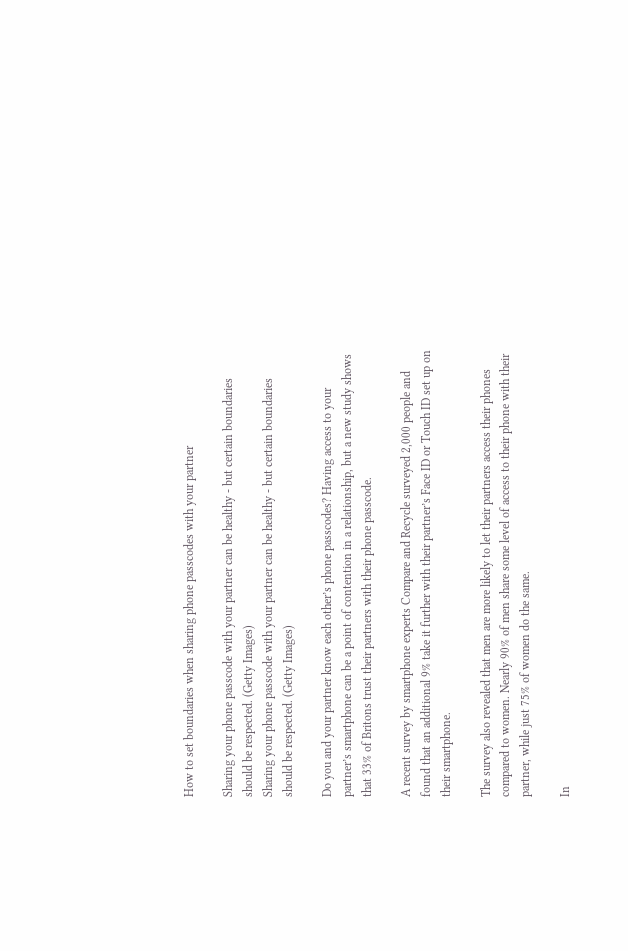How to set boundaries when sharing phone passcodes with your partner

Sharing your phone passcode with your partner can be healthy - but certain boundaries should be respected. (Getty Images)
Sharing your phone passcode with your partner can be healthy - but certain boundaries should be respected. (Getty Images)

Do you and your partner know each other’s phone passcodes? Having access to your partner’s smartphone can be a point of contention in a relationship, but a new study shows that 33% of Britons trust their partners with their phone passcode.

A recent survey by smartphone experts Compare and Recycle surveyed 2,000 people and found that an additional 9% take it further with their partner’s Face ID or Touch ID set up on their smartphone.

The survey also revealed that men are more likely to let their partners access their phones compared to women. Nearly 90% of men share some level of access to their phone with their partner, while just 75% of women do the same.

In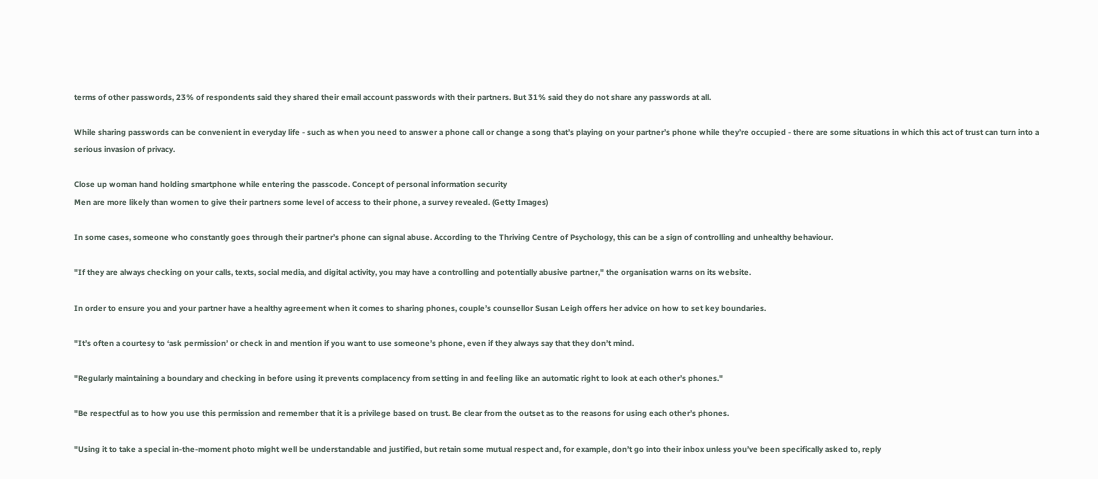terms of other passwords, 23% of respondents said they shared their email account passwords with their partners. But 31% said they do not share any passwords at all.

While sharing passwords can be convenient in everyday life - such as when you need to answer a phone call or change a song that’s playing on your partner’s phone while they’re occupied - there are some situations in which this act of trust can turn into a serious invasion of privacy.

Close up woman hand holding smartphone while entering the passcode. Concept of personal information security
Men are more likely than women to give their partners some level of access to their phone, a survey revealed. (Getty Images)

In some cases, someone who constantly goes through their partner’s phone can signal abuse. According to the Thriving Centre of Psychology, this can be a sign of controlling and unhealthy behaviour.

"If they are always checking on your calls, texts, social media, and digital activity, you may have a controlling and potentially abusive partner," the organisation warns on its website.

In order to ensure you and your partner have a healthy agreement when it comes to sharing phones, couple’s counsellor Susan Leigh offers her advice on how to set key boundaries.

"It’s often a courtesy to ‘ask permission’ or check in and mention if you want to use someone’s phone, even if they always say that they don’t mind.

"Regularly maintaining a boundary and checking in before using it prevents complacency from setting in and feeling like an automatic right to look at each other’s phones."

"Be respectful as to how you use this permission and remember that it is a privilege based on trust. Be clear from the outset as to the reasons for using each other’s phones.

"Using it to take a special in-the-moment photo might well be understandable and justified, but retain some mutual respect and, for example, don’t go into their inbox unless you’ve been specifically asked to, reply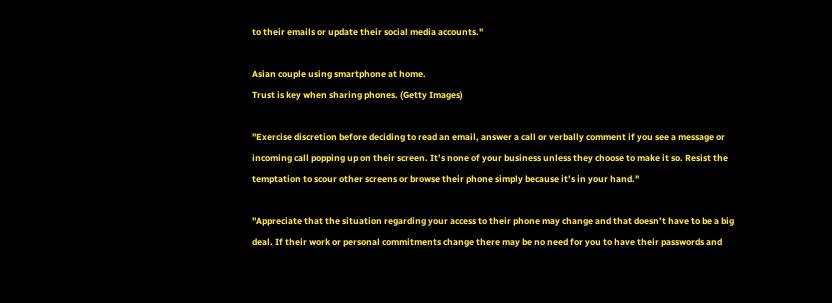to their emails or update their social media accounts."

Asian couple using smartphone at home.
Trust is key when sharing phones. (Getty Images)

"Exercise discretion before deciding to read an email, answer a call or verbally comment if you see a message or incoming call popping up on their screen. It’s none of your business unless they choose to make it so. Resist the temptation to scour other screens or browse their phone simply because it’s in your hand."

"Appreciate that the situation regarding your access to their phone may change and that doesn’t have to be a big deal. If their work or personal commitments change there may be no need for you to have their passwords and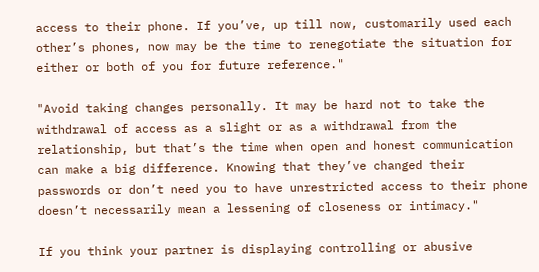access to their phone. If you’ve, up till now, customarily used each other’s phones, now may be the time to renegotiate the situation for either or both of you for future reference."

"Avoid taking changes personally. It may be hard not to take the withdrawal of access as a slight or as a withdrawal from the relationship, but that’s the time when open and honest communication can make a big difference. Knowing that they’ve changed their passwords or don’t need you to have unrestricted access to their phone doesn’t necessarily mean a lessening of closeness or intimacy."

If you think your partner is displaying controlling or abusive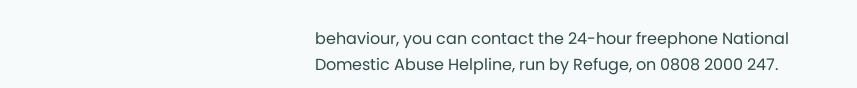behaviour, you can contact the 24-hour freephone National Domestic Abuse Helpline, run by Refuge, on 0808 2000 247.